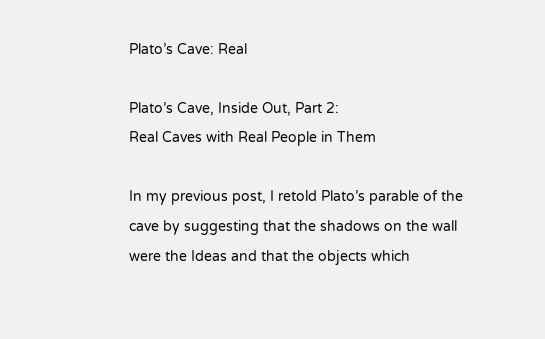Plato’s Cave: Real

Plato’s Cave, Inside Out, Part 2:
Real Caves with Real People in Them

In my previous post, I retold Plato’s parable of the cave by suggesting that the shadows on the wall were the Ideas and that the objects which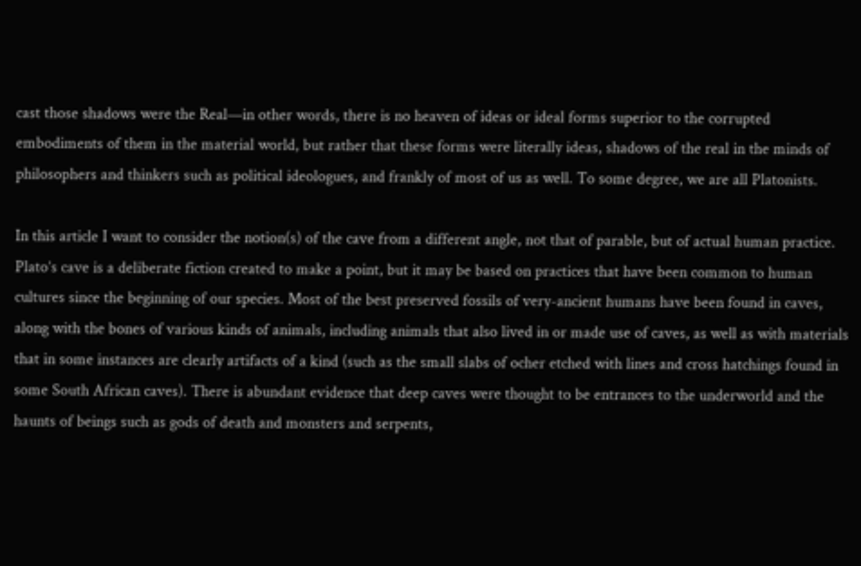cast those shadows were the Real—in other words, there is no heaven of ideas or ideal forms superior to the corrupted embodiments of them in the material world, but rather that these forms were literally ideas, shadows of the real in the minds of philosophers and thinkers such as political ideologues, and frankly of most of us as well. To some degree, we are all Platonists.

In this article I want to consider the notion(s) of the cave from a different angle, not that of parable, but of actual human practice. Plato’s cave is a deliberate fiction created to make a point, but it may be based on practices that have been common to human cultures since the beginning of our species. Most of the best preserved fossils of very-ancient humans have been found in caves, along with the bones of various kinds of animals, including animals that also lived in or made use of caves, as well as with materials that in some instances are clearly artifacts of a kind (such as the small slabs of ocher etched with lines and cross hatchings found in some South African caves). There is abundant evidence that deep caves were thought to be entrances to the underworld and the haunts of beings such as gods of death and monsters and serpents,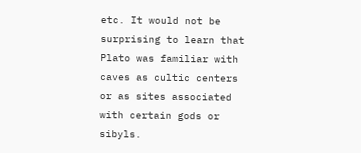etc. It would not be surprising to learn that Plato was familiar with caves as cultic centers or as sites associated with certain gods or sibyls.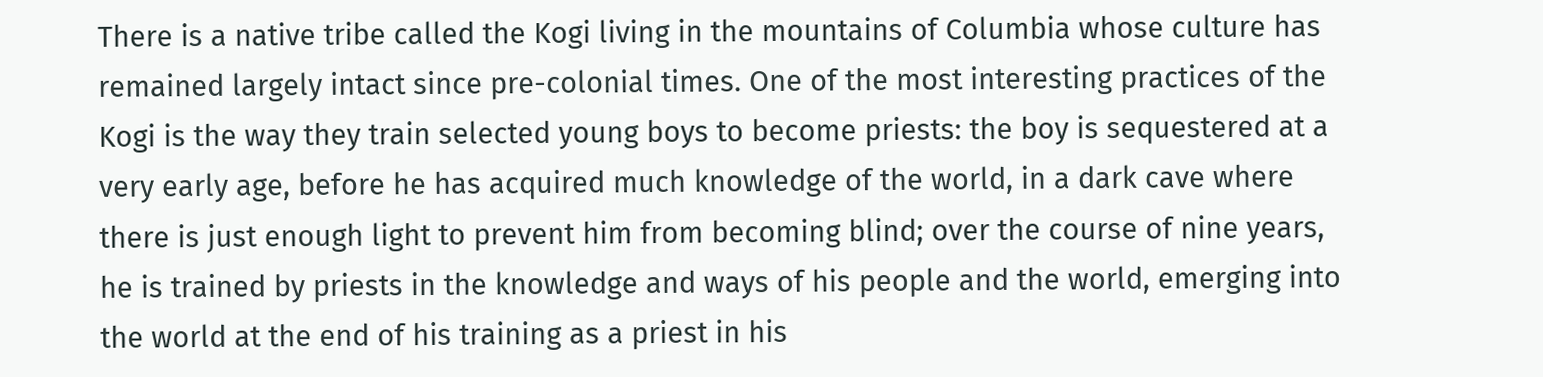There is a native tribe called the Kogi living in the mountains of Columbia whose culture has remained largely intact since pre-colonial times. One of the most interesting practices of the Kogi is the way they train selected young boys to become priests: the boy is sequestered at a very early age, before he has acquired much knowledge of the world, in a dark cave where there is just enough light to prevent him from becoming blind; over the course of nine years, he is trained by priests in the knowledge and ways of his people and the world, emerging into the world at the end of his training as a priest in his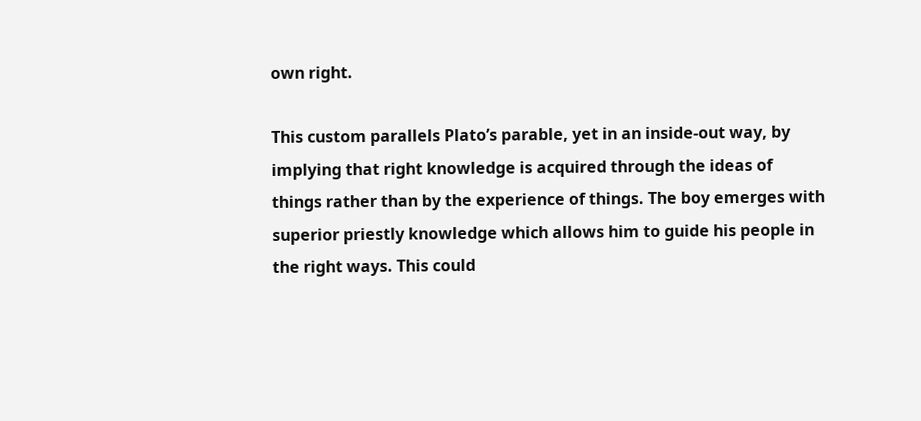own right.

This custom parallels Plato’s parable, yet in an inside-out way, by implying that right knowledge is acquired through the ideas of things rather than by the experience of things. The boy emerges with superior priestly knowledge which allows him to guide his people in the right ways. This could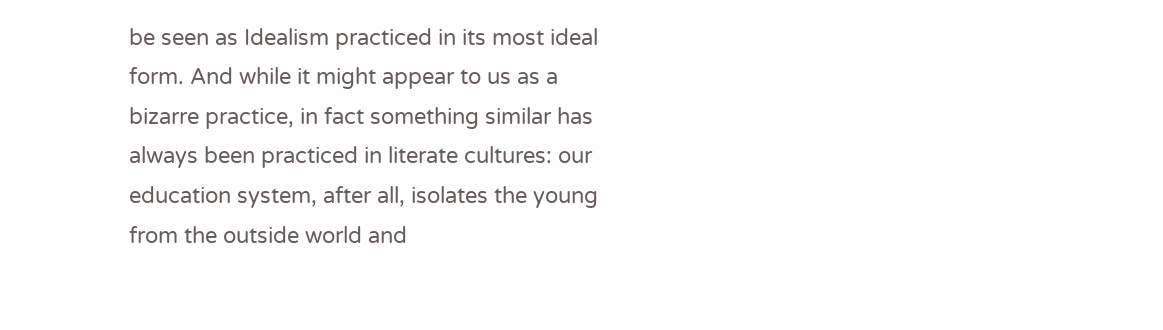be seen as Idealism practiced in its most ideal form. And while it might appear to us as a bizarre practice, in fact something similar has always been practiced in literate cultures: our education system, after all, isolates the young from the outside world and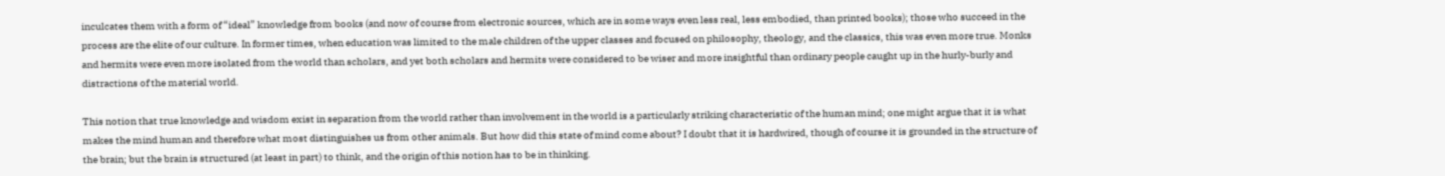inculcates them with a form of “ideal” knowledge from books (and now of course from electronic sources, which are in some ways even less real, less embodied, than printed books); those who succeed in the process are the elite of our culture. In former times, when education was limited to the male children of the upper classes and focused on philosophy, theology, and the classics, this was even more true. Monks and hermits were even more isolated from the world than scholars, and yet both scholars and hermits were considered to be wiser and more insightful than ordinary people caught up in the hurly-burly and distractions of the material world.

This notion that true knowledge and wisdom exist in separation from the world rather than involvement in the world is a particularly striking characteristic of the human mind; one might argue that it is what makes the mind human and therefore what most distinguishes us from other animals. But how did this state of mind come about? I doubt that it is hardwired, though of course it is grounded in the structure of the brain; but the brain is structured (at least in part) to think, and the origin of this notion has to be in thinking.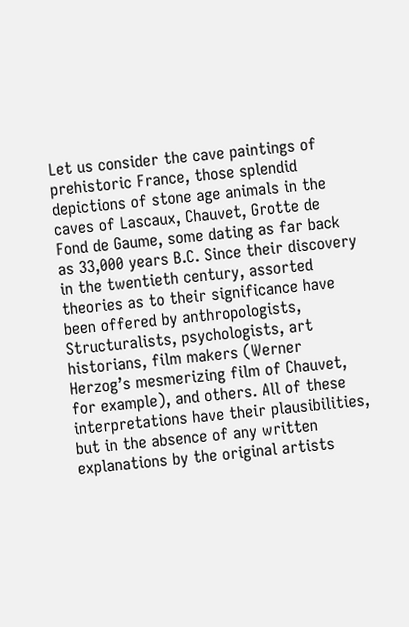Let us consider the cave paintings of prehistoric France, those splendid depictions of stone age animals in the caves of Lascaux, Chauvet, Grotte de Fond de Gaume, some dating as far back as 33,000 years B.C. Since their discovery in the twentieth century, assorted theories as to their significance have been offered by anthropologists, Structuralists, psychologists, art historians, film makers (Werner Herzog’s mesmerizing film of Chauvet, for example), and others. All of these interpretations have their plausibilities, but in the absence of any written explanations by the original artists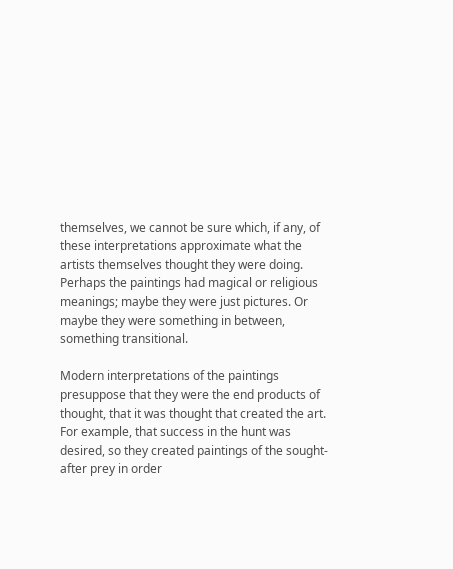themselves, we cannot be sure which, if any, of these interpretations approximate what the artists themselves thought they were doing. Perhaps the paintings had magical or religious meanings; maybe they were just pictures. Or maybe they were something in between, something transitional.

Modern interpretations of the paintings presuppose that they were the end products of thought, that it was thought that created the art. For example, that success in the hunt was desired, so they created paintings of the sought-after prey in order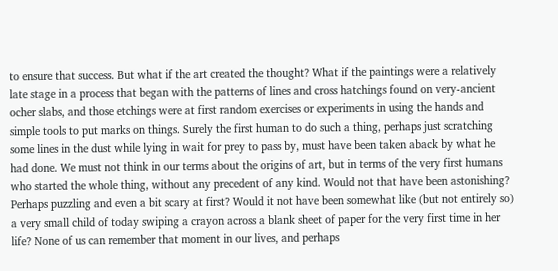to ensure that success. But what if the art created the thought? What if the paintings were a relatively late stage in a process that began with the patterns of lines and cross hatchings found on very-ancient ocher slabs, and those etchings were at first random exercises or experiments in using the hands and simple tools to put marks on things. Surely the first human to do such a thing, perhaps just scratching some lines in the dust while lying in wait for prey to pass by, must have been taken aback by what he had done. We must not think in our terms about the origins of art, but in terms of the very first humans who started the whole thing, without any precedent of any kind. Would not that have been astonishing? Perhaps puzzling and even a bit scary at first? Would it not have been somewhat like (but not entirely so) a very small child of today swiping a crayon across a blank sheet of paper for the very first time in her life? None of us can remember that moment in our lives, and perhaps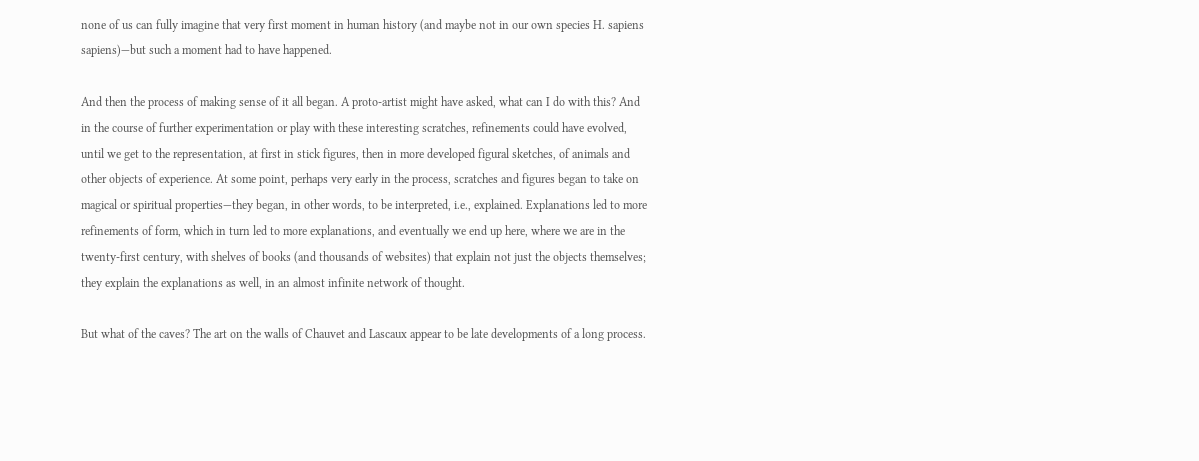none of us can fully imagine that very first moment in human history (and maybe not in our own species H. sapiens sapiens)—but such a moment had to have happened.

And then the process of making sense of it all began. A proto-artist might have asked, what can I do with this? And in the course of further experimentation or play with these interesting scratches, refinements could have evolved, until we get to the representation, at first in stick figures, then in more developed figural sketches, of animals and other objects of experience. At some point, perhaps very early in the process, scratches and figures began to take on magical or spiritual properties—they began, in other words, to be interpreted, i.e., explained. Explanations led to more refinements of form, which in turn led to more explanations, and eventually we end up here, where we are in the twenty-first century, with shelves of books (and thousands of websites) that explain not just the objects themselves; they explain the explanations as well, in an almost infinite network of thought.

But what of the caves? The art on the walls of Chauvet and Lascaux appear to be late developments of a long process.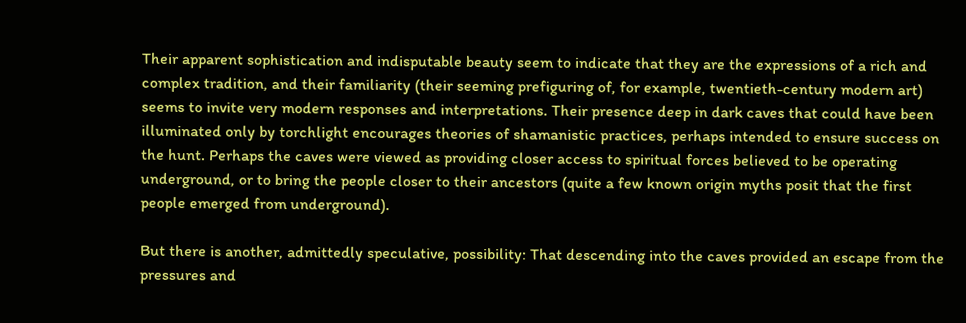Their apparent sophistication and indisputable beauty seem to indicate that they are the expressions of a rich and complex tradition, and their familiarity (their seeming prefiguring of, for example, twentieth-century modern art) seems to invite very modern responses and interpretations. Their presence deep in dark caves that could have been illuminated only by torchlight encourages theories of shamanistic practices, perhaps intended to ensure success on the hunt. Perhaps the caves were viewed as providing closer access to spiritual forces believed to be operating underground, or to bring the people closer to their ancestors (quite a few known origin myths posit that the first people emerged from underground).

But there is another, admittedly speculative, possibility: That descending into the caves provided an escape from the pressures and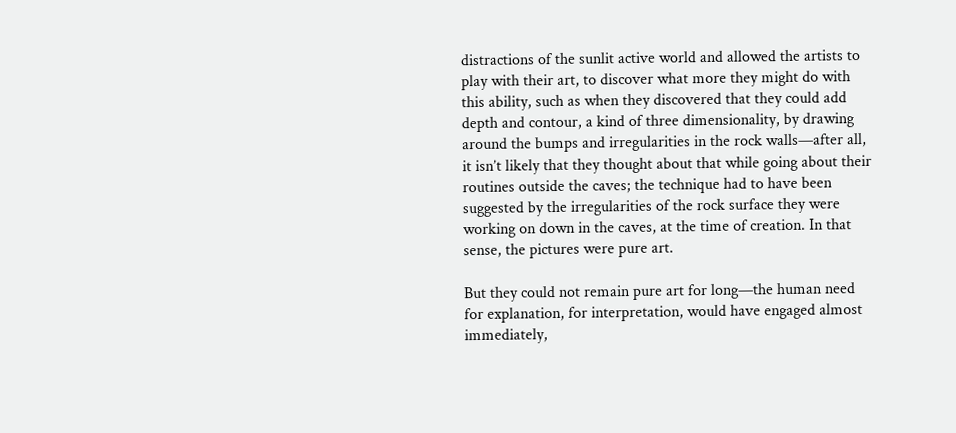distractions of the sunlit active world and allowed the artists to play with their art, to discover what more they might do with this ability, such as when they discovered that they could add depth and contour, a kind of three dimensionality, by drawing around the bumps and irregularities in the rock walls—after all, it isn’t likely that they thought about that while going about their routines outside the caves; the technique had to have been suggested by the irregularities of the rock surface they were working on down in the caves, at the time of creation. In that sense, the pictures were pure art.

But they could not remain pure art for long—the human need for explanation, for interpretation, would have engaged almost immediately,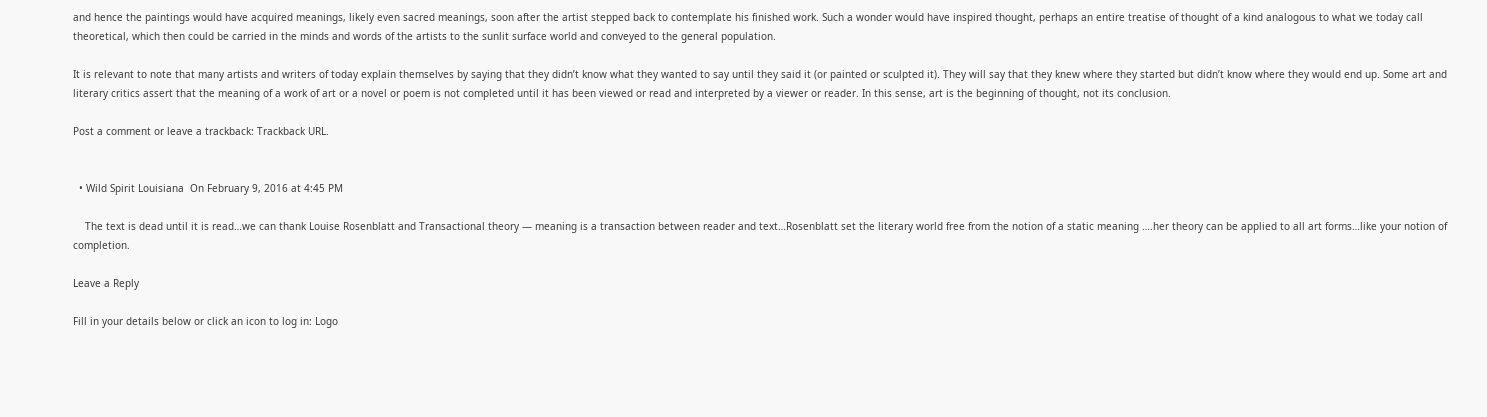and hence the paintings would have acquired meanings, likely even sacred meanings, soon after the artist stepped back to contemplate his finished work. Such a wonder would have inspired thought, perhaps an entire treatise of thought of a kind analogous to what we today call theoretical, which then could be carried in the minds and words of the artists to the sunlit surface world and conveyed to the general population.

It is relevant to note that many artists and writers of today explain themselves by saying that they didn’t know what they wanted to say until they said it (or painted or sculpted it). They will say that they knew where they started but didn’t know where they would end up. Some art and literary critics assert that the meaning of a work of art or a novel or poem is not completed until it has been viewed or read and interpreted by a viewer or reader. In this sense, art is the beginning of thought, not its conclusion.

Post a comment or leave a trackback: Trackback URL.


  • Wild Spirit Louisiana  On February 9, 2016 at 4:45 PM

    The text is dead until it is read…we can thank Louise Rosenblatt and Transactional theory — meaning is a transaction between reader and text…Rosenblatt set the literary world free from the notion of a static meaning ….her theory can be applied to all art forms…like your notion of completion.

Leave a Reply

Fill in your details below or click an icon to log in: Logo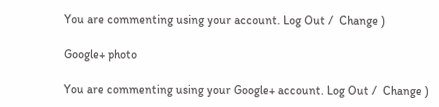You are commenting using your account. Log Out /  Change )

Google+ photo

You are commenting using your Google+ account. Log Out /  Change )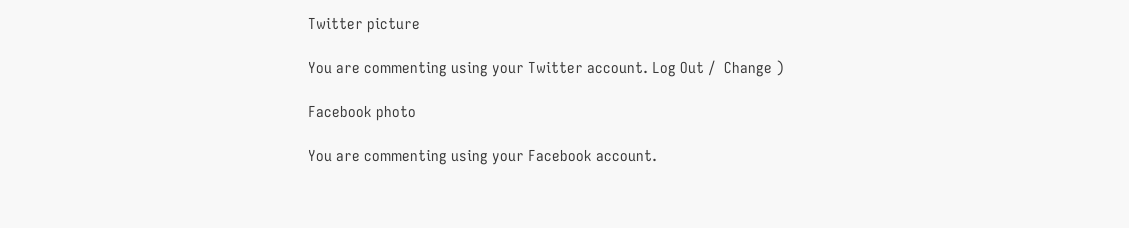Twitter picture

You are commenting using your Twitter account. Log Out /  Change )

Facebook photo

You are commenting using your Facebook account.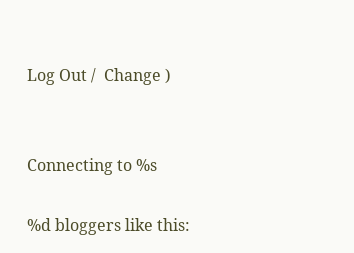Log Out /  Change )


Connecting to %s

%d bloggers like this: